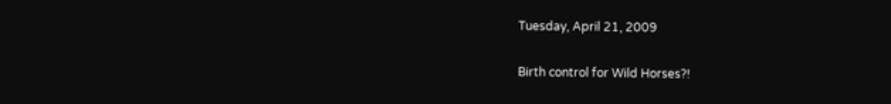Tuesday, April 21, 2009

Birth control for Wild Horses?!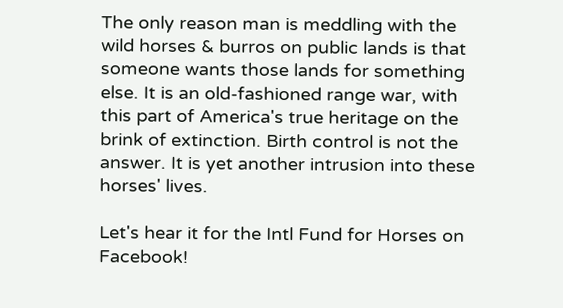The only reason man is meddling with the wild horses & burros on public lands is that someone wants those lands for something else. It is an old-fashioned range war, with this part of America's true heritage on the brink of extinction. Birth control is not the answer. It is yet another intrusion into these horses' lives.

Let's hear it for the Intl Fund for Horses on Facebook!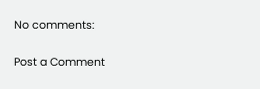No comments:

Post a Comment